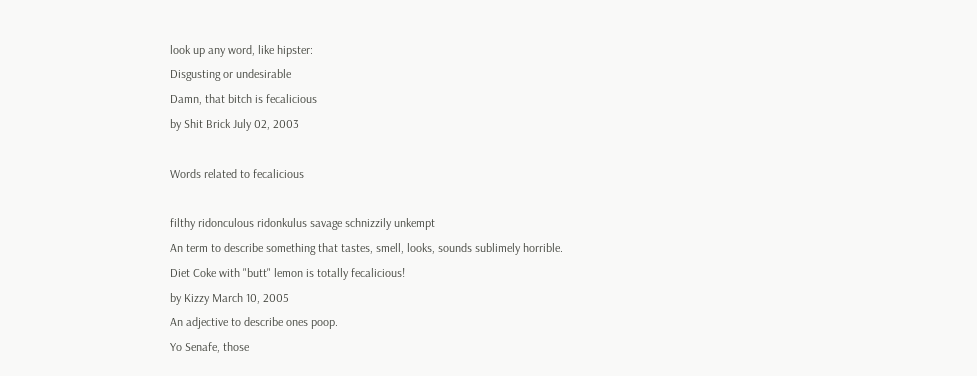look up any word, like hipster:
Disgusting or undesirable
Damn, that bitch is fecalicious
by Shit Brick July 02, 2003

Words related to fecalicious

filthy ridonculous ridonkulus savage schnizzily unkempt
An term to describe something that tastes, smell, looks, sounds sublimely horrible.
Diet Coke with "butt" lemon is totally fecalicious!
by Kizzy March 10, 2005
An adjective to describe ones poop.
Yo Senafe, those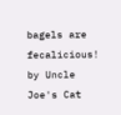bagels are fecalicious!
by Uncle Joe's Cat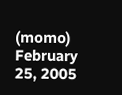(momo) February 25, 2005